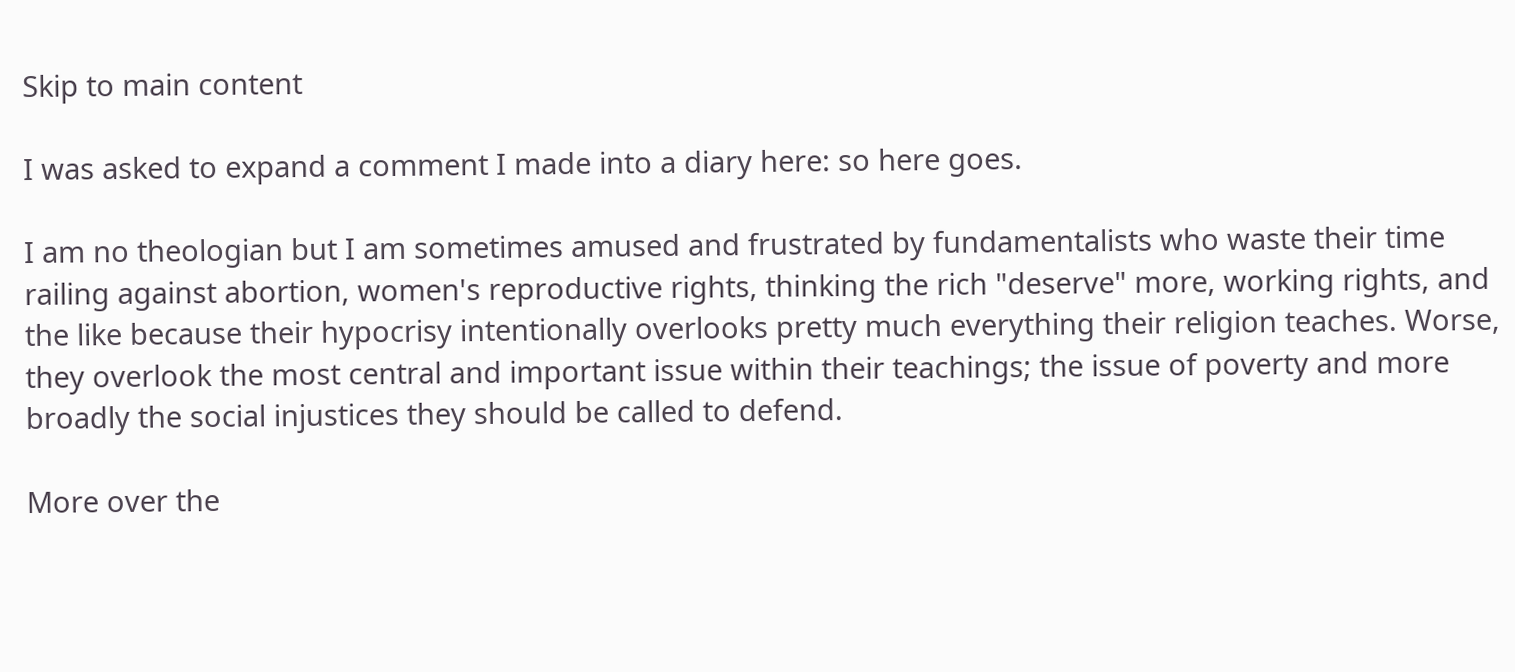Skip to main content

I was asked to expand a comment I made into a diary here: so here goes.

I am no theologian but I am sometimes amused and frustrated by fundamentalists who waste their time railing against abortion, women's reproductive rights, thinking the rich "deserve" more, working rights, and the like because their hypocrisy intentionally overlooks pretty much everything their religion teaches. Worse, they overlook the most central and important issue within their teachings; the issue of poverty and more broadly the social injustices they should be called to defend.

More over the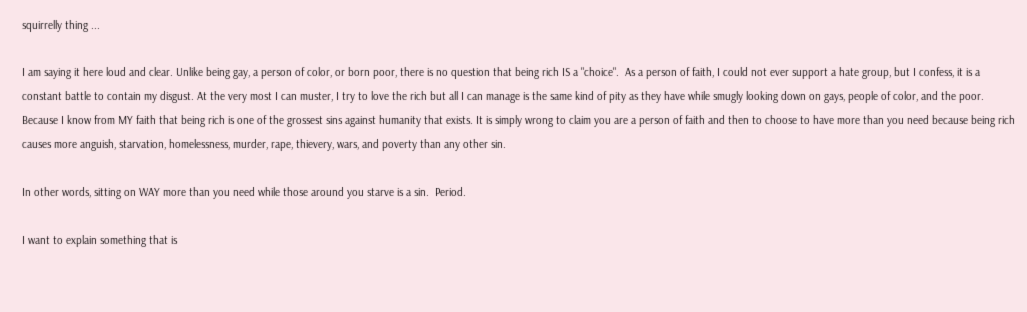squirrelly thing ...

I am saying it here loud and clear. Unlike being gay, a person of color, or born poor, there is no question that being rich IS a "choice".  As a person of faith, I could not ever support a hate group, but I confess, it is a constant battle to contain my disgust. At the very most I can muster, I try to love the rich but all I can manage is the same kind of pity as they have while smugly looking down on gays, people of color, and the poor. Because I know from MY faith that being rich is one of the grossest sins against humanity that exists. It is simply wrong to claim you are a person of faith and then to choose to have more than you need because being rich causes more anguish, starvation, homelessness, murder, rape, thievery, wars, and poverty than any other sin.

In other words, sitting on WAY more than you need while those around you starve is a sin.  Period.

I want to explain something that is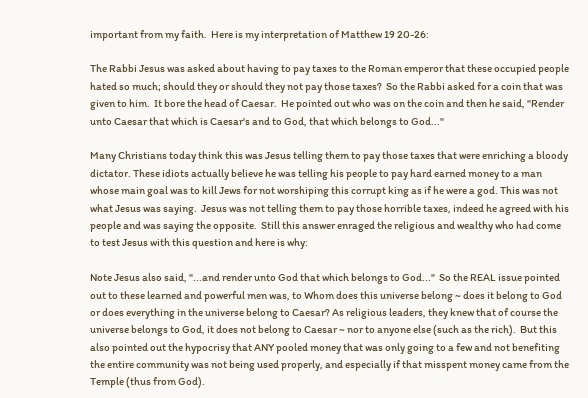important from my faith.  Here is my interpretation of Matthew 19 20-26:

The Rabbi Jesus was asked about having to pay taxes to the Roman emperor that these occupied people hated so much; should they or should they not pay those taxes?  So the Rabbi asked for a coin that was given to him.  It bore the head of Caesar.  He pointed out who was on the coin and then he said, "Render unto Caesar that which is Caesar's and to God, that which belongs to God..."

Many Christians today think this was Jesus telling them to pay those taxes that were enriching a bloody dictator. These idiots actually believe he was telling his people to pay hard earned money to a man whose main goal was to kill Jews for not worshiping this corrupt king as if he were a god. This was not what Jesus was saying.  Jesus was not telling them to pay those horrible taxes, indeed he agreed with his people and was saying the opposite.  Still this answer enraged the religious and wealthy who had come to test Jesus with this question and here is why:

Note Jesus also said, "...and render unto God that which belongs to God..."  So the REAL issue pointed out to these learned and powerful men was, to Whom does this universe belong ~ does it belong to God or does everything in the universe belong to Caesar? As religious leaders, they knew that of course the universe belongs to God, it does not belong to Caesar ~ nor to anyone else (such as the rich).  But this also pointed out the hypocrisy that ANY pooled money that was only going to a few and not benefiting the entire community was not being used properly, and especially if that misspent money came from the Temple (thus from God).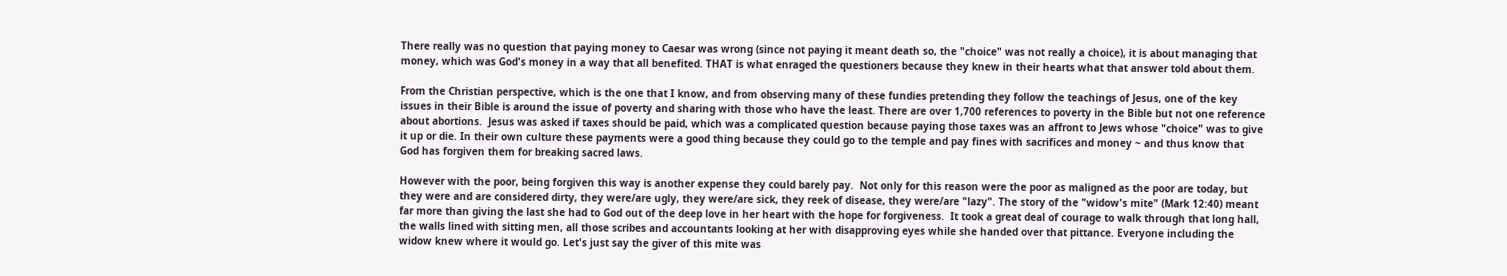There really was no question that paying money to Caesar was wrong (since not paying it meant death so, the "choice" was not really a choice), it is about managing that money, which was God's money in a way that all benefited. THAT is what enraged the questioners because they knew in their hearts what that answer told about them.

From the Christian perspective, which is the one that I know, and from observing many of these fundies pretending they follow the teachings of Jesus, one of the key issues in their Bible is around the issue of poverty and sharing with those who have the least. There are over 1,700 references to poverty in the Bible but not one reference about abortions.  Jesus was asked if taxes should be paid, which was a complicated question because paying those taxes was an affront to Jews whose "choice" was to give it up or die. In their own culture these payments were a good thing because they could go to the temple and pay fines with sacrifices and money ~ and thus know that God has forgiven them for breaking sacred laws.

However with the poor, being forgiven this way is another expense they could barely pay.  Not only for this reason were the poor as maligned as the poor are today, but they were and are considered dirty, they were/are ugly, they were/are sick, they reek of disease, they were/are "lazy". The story of the "widow's mite" (Mark 12:40) meant far more than giving the last she had to God out of the deep love in her heart with the hope for forgiveness.  It took a great deal of courage to walk through that long hall, the walls lined with sitting men, all those scribes and accountants looking at her with disapproving eyes while she handed over that pittance. Everyone including the widow knew where it would go. Let's just say the giver of this mite was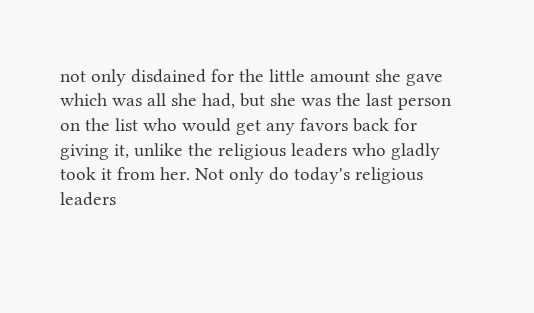not only disdained for the little amount she gave which was all she had, but she was the last person on the list who would get any favors back for giving it, unlike the religious leaders who gladly took it from her. Not only do today's religious leaders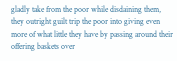gladly take from the poor while disdaining them, they outright guilt trip the poor into giving even more of what little they have by passing around their offering baskets over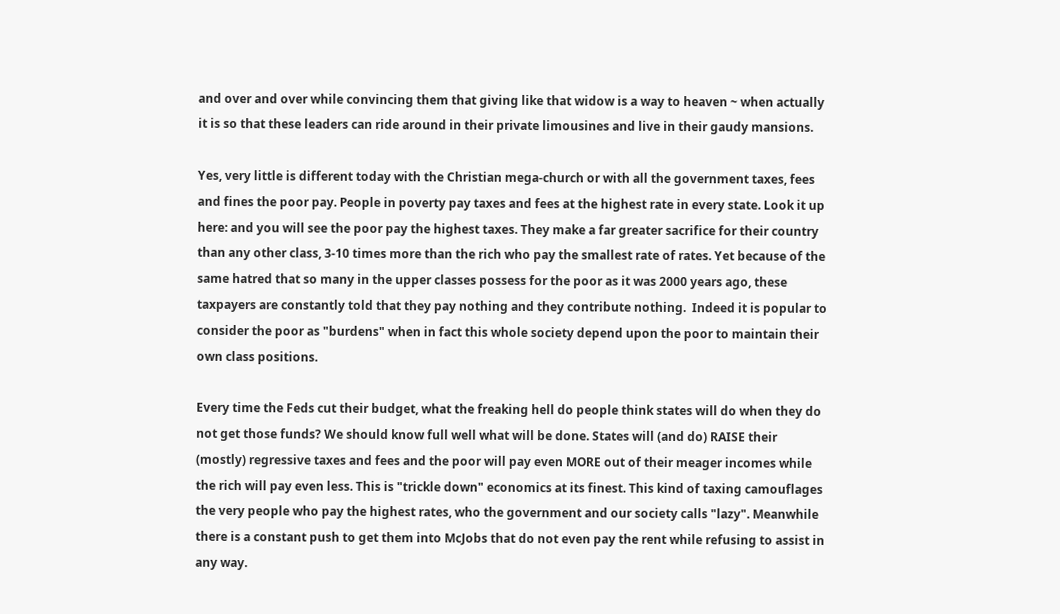and over and over while convincing them that giving like that widow is a way to heaven ~ when actually it is so that these leaders can ride around in their private limousines and live in their gaudy mansions.

Yes, very little is different today with the Christian mega-church or with all the government taxes, fees and fines the poor pay. People in poverty pay taxes and fees at the highest rate in every state. Look it up here: and you will see the poor pay the highest taxes. They make a far greater sacrifice for their country than any other class, 3-10 times more than the rich who pay the smallest rate of rates. Yet because of the same hatred that so many in the upper classes possess for the poor as it was 2000 years ago, these taxpayers are constantly told that they pay nothing and they contribute nothing.  Indeed it is popular to consider the poor as "burdens" when in fact this whole society depend upon the poor to maintain their own class positions.

Every time the Feds cut their budget, what the freaking hell do people think states will do when they do not get those funds? We should know full well what will be done. States will (and do) RAISE their (mostly) regressive taxes and fees and the poor will pay even MORE out of their meager incomes while the rich will pay even less. This is "trickle down" economics at its finest. This kind of taxing camouflages the very people who pay the highest rates, who the government and our society calls "lazy". Meanwhile there is a constant push to get them into McJobs that do not even pay the rent while refusing to assist in any way.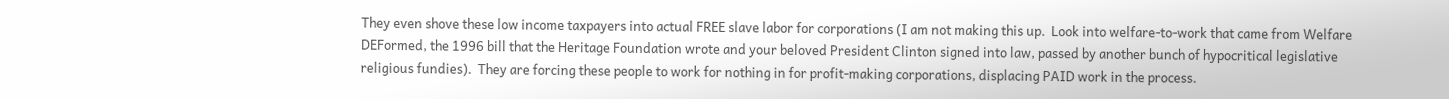They even shove these low income taxpayers into actual FREE slave labor for corporations (I am not making this up.  Look into welfare-to-work that came from Welfare DEFormed, the 1996 bill that the Heritage Foundation wrote and your beloved President Clinton signed into law, passed by another bunch of hypocritical legislative religious fundies).  They are forcing these people to work for nothing in for profit-making corporations, displacing PAID work in the process.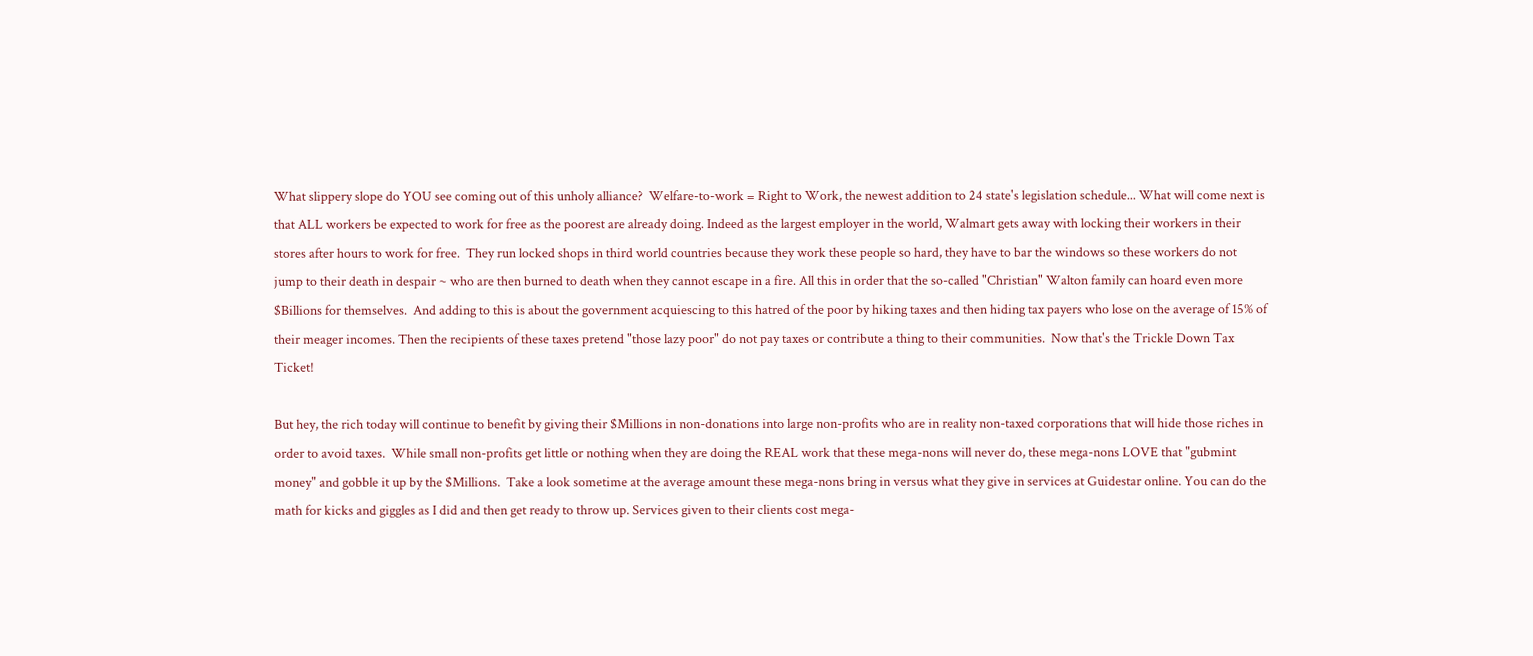What slippery slope do YOU see coming out of this unholy alliance?  Welfare-to-work = Right to Work, the newest addition to 24 state's legislation schedule... What will come next is that ALL workers be expected to work for free as the poorest are already doing. Indeed as the largest employer in the world, Walmart gets away with locking their workers in their stores after hours to work for free.  They run locked shops in third world countries because they work these people so hard, they have to bar the windows so these workers do not jump to their death in despair ~ who are then burned to death when they cannot escape in a fire. All this in order that the so-called "Christian" Walton family can hoard even more $Billions for themselves.  And adding to this is about the government acquiescing to this hatred of the poor by hiking taxes and then hiding tax payers who lose on the average of 15% of their meager incomes. Then the recipients of these taxes pretend "those lazy poor" do not pay taxes or contribute a thing to their communities.  Now that's the Trickle Down Tax Ticket!

But hey, the rich today will continue to benefit by giving their $Millions in non-donations into large non-profits who are in reality non-taxed corporations that will hide those riches in order to avoid taxes.  While small non-profits get little or nothing when they are doing the REAL work that these mega-nons will never do, these mega-nons LOVE that "gubmint money" and gobble it up by the $Millions.  Take a look sometime at the average amount these mega-nons bring in versus what they give in services at Guidestar online. You can do the math for kicks and giggles as I did and then get ready to throw up. Services given to their clients cost mega-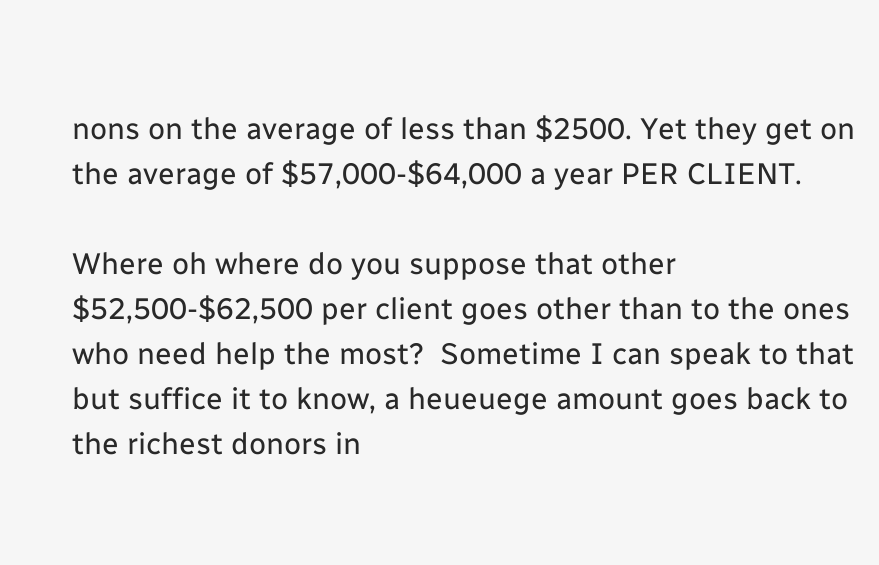nons on the average of less than $2500. Yet they get on the average of $57,000-$64,000 a year PER CLIENT.

Where oh where do you suppose that other $52,500-$62,500 per client goes other than to the ones who need help the most?  Sometime I can speak to that but suffice it to know, a heueuege amount goes back to the richest donors in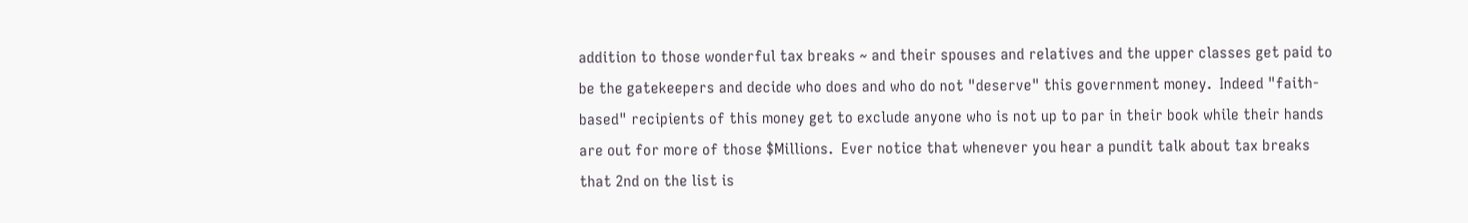addition to those wonderful tax breaks ~ and their spouses and relatives and the upper classes get paid to be the gatekeepers and decide who does and who do not "deserve" this government money.  Indeed "faith-based" recipients of this money get to exclude anyone who is not up to par in their book while their hands are out for more of those $Millions.  Ever notice that whenever you hear a pundit talk about tax breaks that 2nd on the list is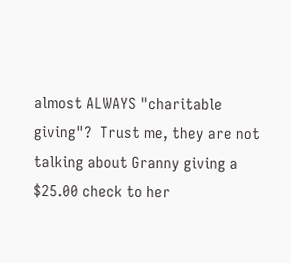almost ALWAYS "charitable giving"?  Trust me, they are not talking about Granny giving a $25.00 check to her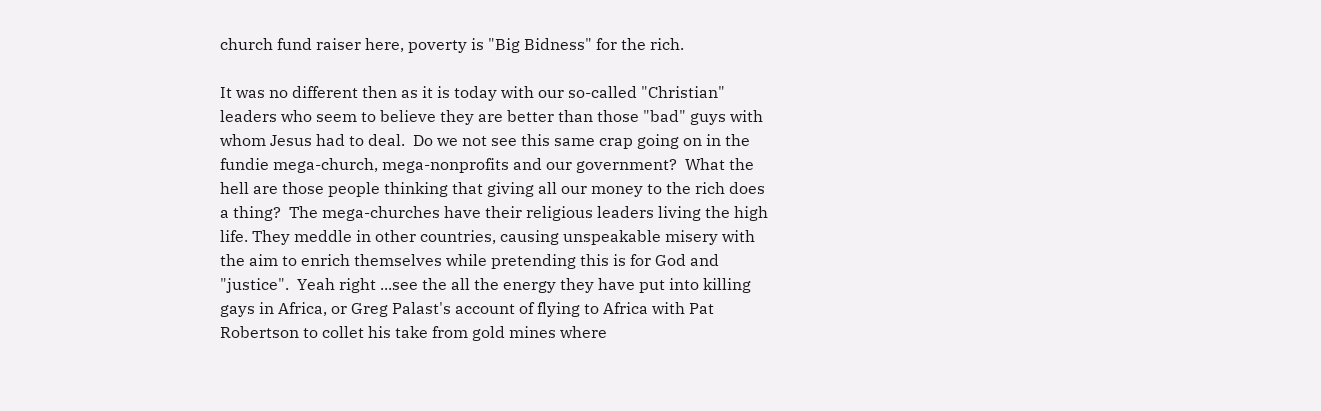church fund raiser here, poverty is "Big Bidness" for the rich.

It was no different then as it is today with our so-called "Christian" leaders who seem to believe they are better than those "bad" guys with whom Jesus had to deal.  Do we not see this same crap going on in the fundie mega-church, mega-nonprofits and our government?  What the hell are those people thinking that giving all our money to the rich does a thing?  The mega-churches have their religious leaders living the high life. They meddle in other countries, causing unspeakable misery with the aim to enrich themselves while pretending this is for God and "justice".  Yeah right ...see the all the energy they have put into killing gays in Africa, or Greg Palast's account of flying to Africa with Pat Robertson to collet his take from gold mines where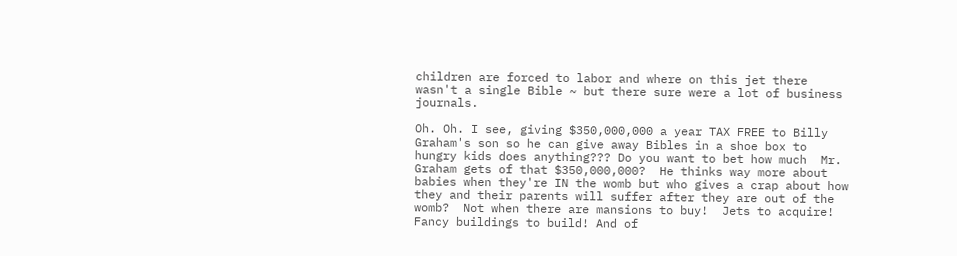children are forced to labor and where on this jet there wasn't a single Bible ~ but there sure were a lot of business journals.

Oh. Oh. I see, giving $350,000,000 a year TAX FREE to Billy Graham's son so he can give away Bibles in a shoe box to hungry kids does anything??? Do you want to bet how much  Mr. Graham gets of that $350,000,000?  He thinks way more about babies when they're IN the womb but who gives a crap about how they and their parents will suffer after they are out of the womb?  Not when there are mansions to buy!  Jets to acquire! Fancy buildings to build! And of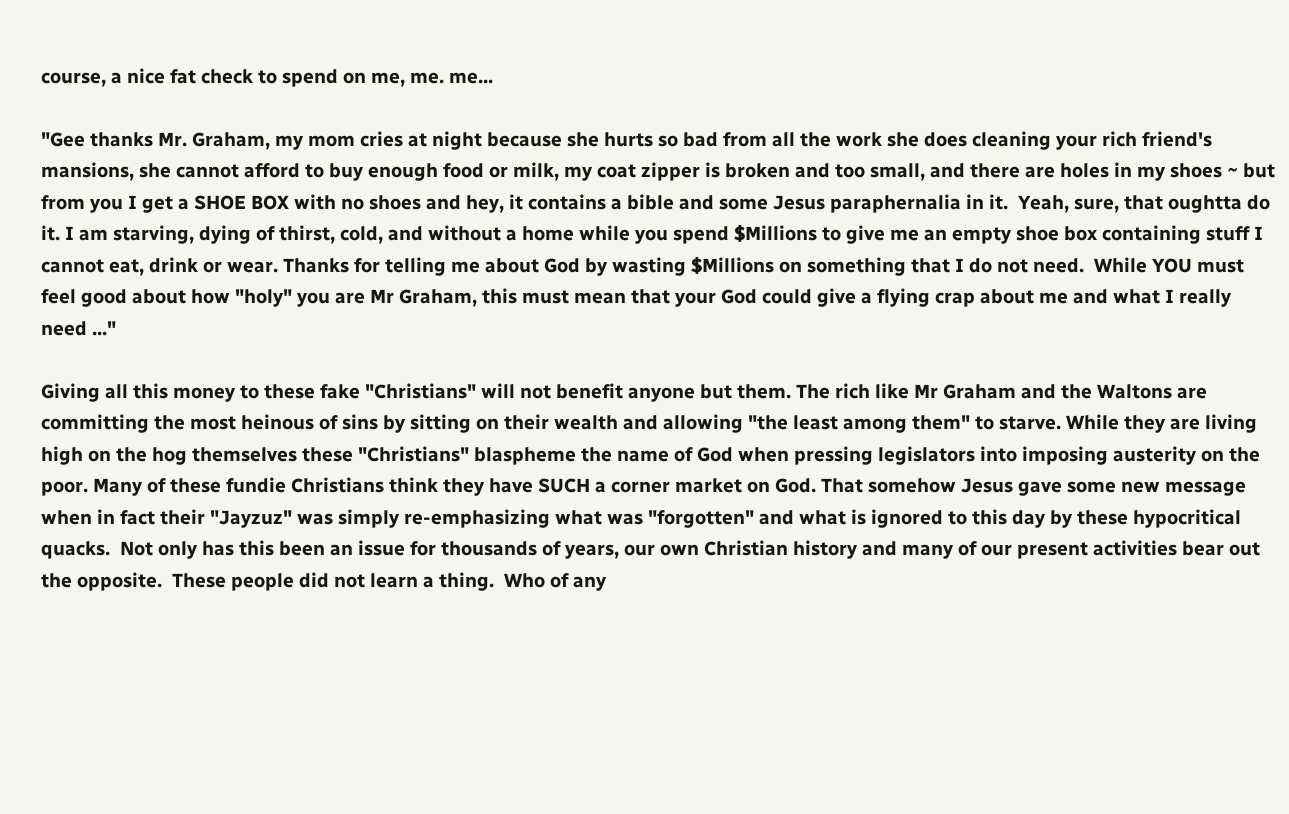course, a nice fat check to spend on me, me. me...

"Gee thanks Mr. Graham, my mom cries at night because she hurts so bad from all the work she does cleaning your rich friend's mansions, she cannot afford to buy enough food or milk, my coat zipper is broken and too small, and there are holes in my shoes ~ but from you I get a SHOE BOX with no shoes and hey, it contains a bible and some Jesus paraphernalia in it.  Yeah, sure, that oughtta do it. I am starving, dying of thirst, cold, and without a home while you spend $Millions to give me an empty shoe box containing stuff I cannot eat, drink or wear. Thanks for telling me about God by wasting $Millions on something that I do not need.  While YOU must feel good about how "holy" you are Mr Graham, this must mean that your God could give a flying crap about me and what I really need ..."

Giving all this money to these fake "Christians" will not benefit anyone but them. The rich like Mr Graham and the Waltons are committing the most heinous of sins by sitting on their wealth and allowing "the least among them" to starve. While they are living high on the hog themselves these "Christians" blaspheme the name of God when pressing legislators into imposing austerity on the poor. Many of these fundie Christians think they have SUCH a corner market on God. That somehow Jesus gave some new message when in fact their "Jayzuz" was simply re-emphasizing what was "forgotten" and what is ignored to this day by these hypocritical quacks.  Not only has this been an issue for thousands of years, our own Christian history and many of our present activities bear out the opposite.  These people did not learn a thing.  Who of any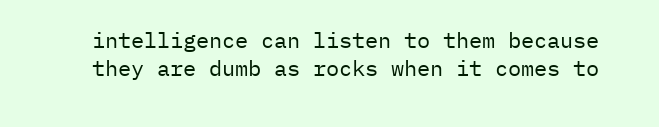intelligence can listen to them because they are dumb as rocks when it comes to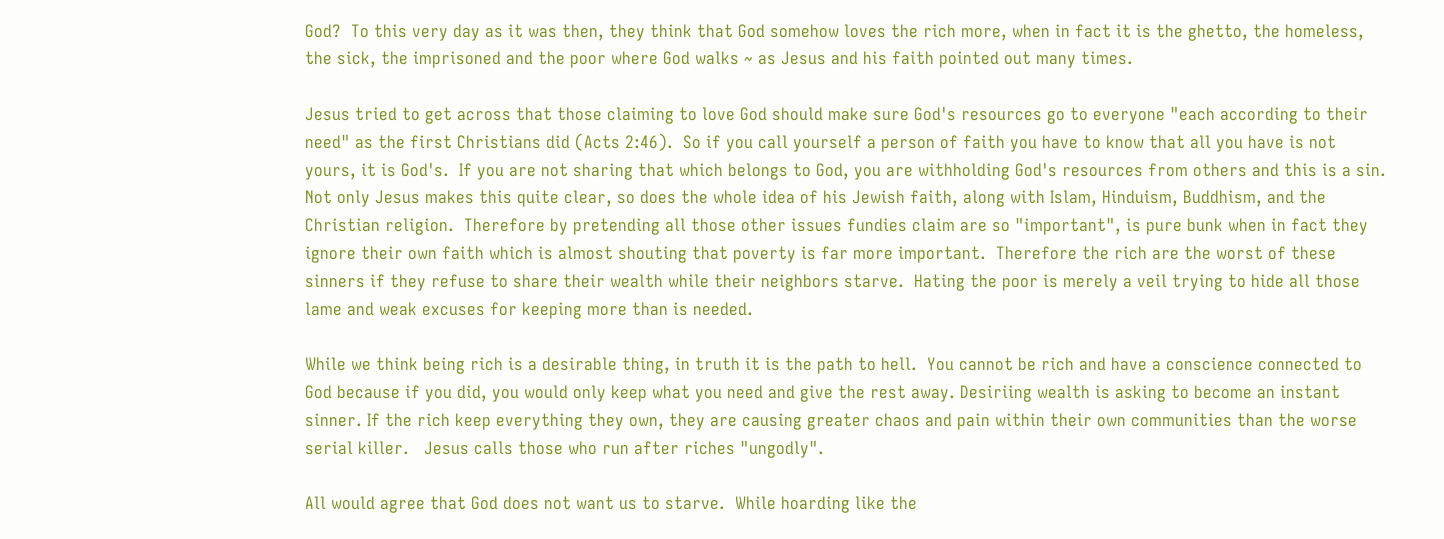God?  To this very day as it was then, they think that God somehow loves the rich more, when in fact it is the ghetto, the homeless, the sick, the imprisoned and the poor where God walks ~ as Jesus and his faith pointed out many times.

Jesus tried to get across that those claiming to love God should make sure God's resources go to everyone "each according to their need" as the first Christians did (Acts 2:46).  So if you call yourself a person of faith you have to know that all you have is not yours, it is God's.  If you are not sharing that which belongs to God, you are withholding God's resources from others and this is a sin. Not only Jesus makes this quite clear, so does the whole idea of his Jewish faith, along with Islam, Hinduism, Buddhism, and the Christian religion.  Therefore by pretending all those other issues fundies claim are so "important", is pure bunk when in fact they ignore their own faith which is almost shouting that poverty is far more important.  Therefore the rich are the worst of these sinners if they refuse to share their wealth while their neighbors starve.  Hating the poor is merely a veil trying to hide all those lame and weak excuses for keeping more than is needed.

While we think being rich is a desirable thing, in truth it is the path to hell.  You cannot be rich and have a conscience connected to God because if you did, you would only keep what you need and give the rest away. Desiriing wealth is asking to become an instant sinner. If the rich keep everything they own, they are causing greater chaos and pain within their own communities than the worse serial killer.   Jesus calls those who run after riches "ungodly".

All would agree that God does not want us to starve.  While hoarding like the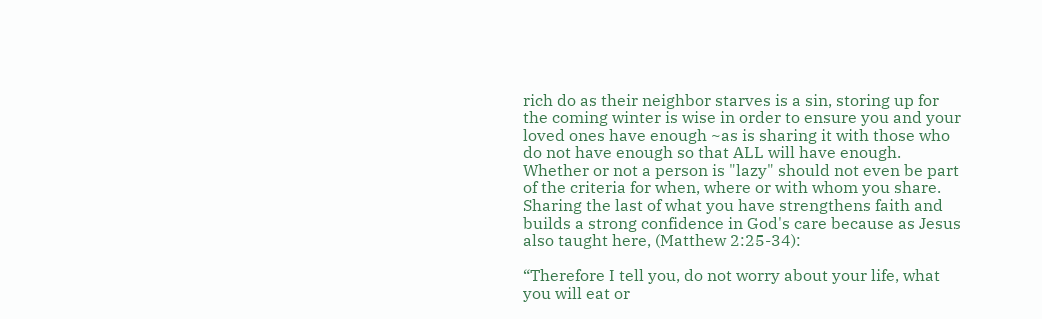rich do as their neighbor starves is a sin, storing up for the coming winter is wise in order to ensure you and your loved ones have enough ~as is sharing it with those who do not have enough so that ALL will have enough.  Whether or not a person is "lazy" should not even be part of the criteria for when, where or with whom you share. Sharing the last of what you have strengthens faith and builds a strong confidence in God's care because as Jesus also taught here, (Matthew 2:25-34):

“Therefore I tell you, do not worry about your life, what you will eat or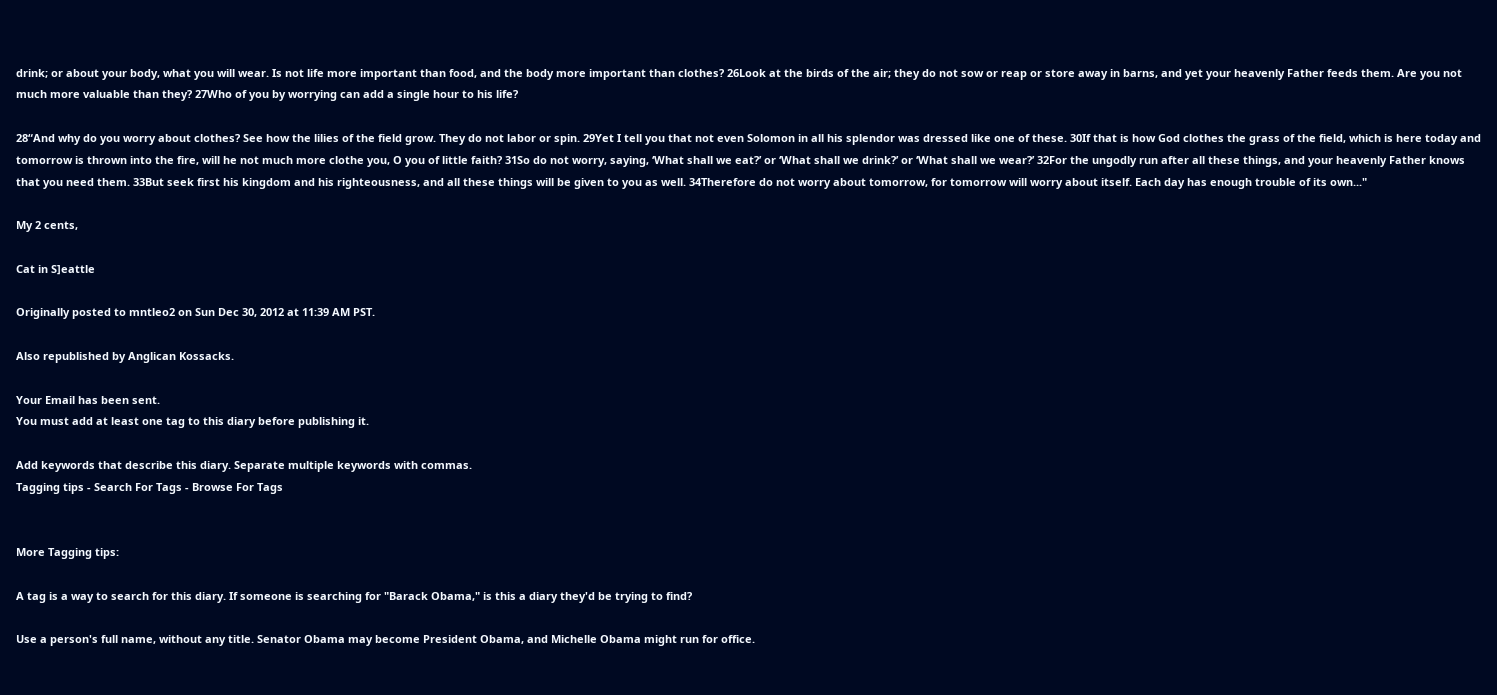drink; or about your body, what you will wear. Is not life more important than food, and the body more important than clothes? 26Look at the birds of the air; they do not sow or reap or store away in barns, and yet your heavenly Father feeds them. Are you not much more valuable than they? 27Who of you by worrying can add a single hour to his life?

28“And why do you worry about clothes? See how the lilies of the field grow. They do not labor or spin. 29Yet I tell you that not even Solomon in all his splendor was dressed like one of these. 30If that is how God clothes the grass of the field, which is here today and tomorrow is thrown into the fire, will he not much more clothe you, O you of little faith? 31So do not worry, saying, ‘What shall we eat?’ or ‘What shall we drink?’ or ‘What shall we wear?’ 32For the ungodly run after all these things, and your heavenly Father knows that you need them. 33But seek first his kingdom and his righteousness, and all these things will be given to you as well. 34Therefore do not worry about tomorrow, for tomorrow will worry about itself. Each day has enough trouble of its own..."

My 2 cents,

Cat in S]eattle

Originally posted to mntleo2 on Sun Dec 30, 2012 at 11:39 AM PST.

Also republished by Anglican Kossacks.

Your Email has been sent.
You must add at least one tag to this diary before publishing it.

Add keywords that describe this diary. Separate multiple keywords with commas.
Tagging tips - Search For Tags - Browse For Tags


More Tagging tips:

A tag is a way to search for this diary. If someone is searching for "Barack Obama," is this a diary they'd be trying to find?

Use a person's full name, without any title. Senator Obama may become President Obama, and Michelle Obama might run for office.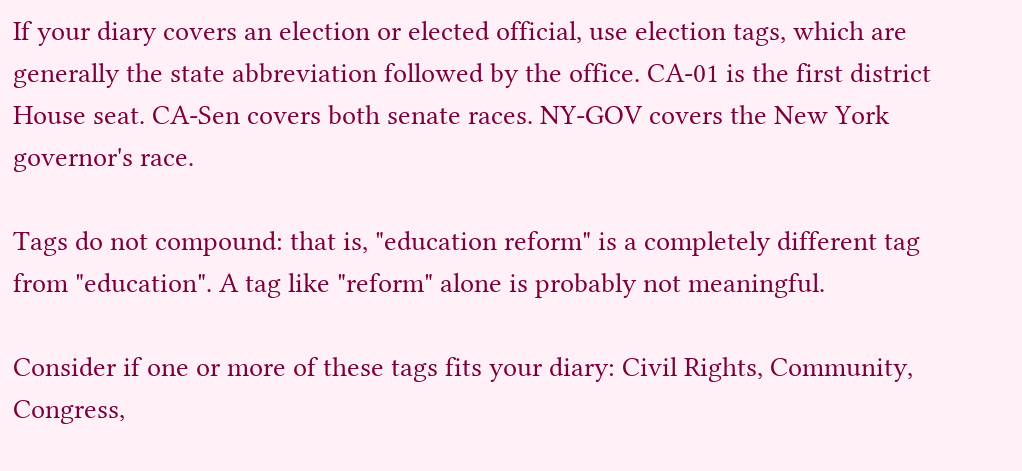If your diary covers an election or elected official, use election tags, which are generally the state abbreviation followed by the office. CA-01 is the first district House seat. CA-Sen covers both senate races. NY-GOV covers the New York governor's race.

Tags do not compound: that is, "education reform" is a completely different tag from "education". A tag like "reform" alone is probably not meaningful.

Consider if one or more of these tags fits your diary: Civil Rights, Community, Congress,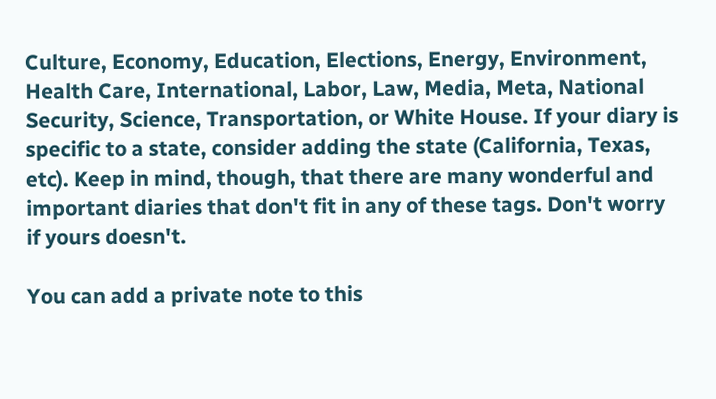Culture, Economy, Education, Elections, Energy, Environment, Health Care, International, Labor, Law, Media, Meta, National Security, Science, Transportation, or White House. If your diary is specific to a state, consider adding the state (California, Texas, etc). Keep in mind, though, that there are many wonderful and important diaries that don't fit in any of these tags. Don't worry if yours doesn't.

You can add a private note to this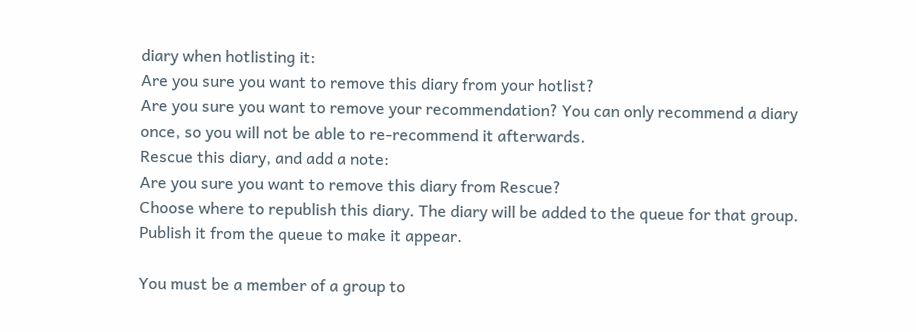diary when hotlisting it:
Are you sure you want to remove this diary from your hotlist?
Are you sure you want to remove your recommendation? You can only recommend a diary once, so you will not be able to re-recommend it afterwards.
Rescue this diary, and add a note:
Are you sure you want to remove this diary from Rescue?
Choose where to republish this diary. The diary will be added to the queue for that group. Publish it from the queue to make it appear.

You must be a member of a group to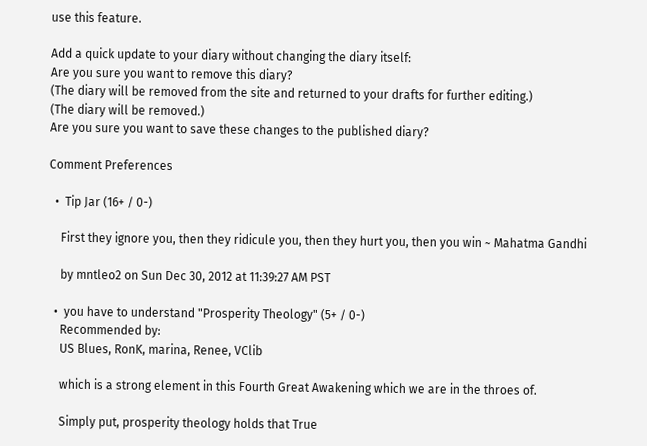use this feature.

Add a quick update to your diary without changing the diary itself:
Are you sure you want to remove this diary?
(The diary will be removed from the site and returned to your drafts for further editing.)
(The diary will be removed.)
Are you sure you want to save these changes to the published diary?

Comment Preferences

  •  Tip Jar (16+ / 0-)

    First they ignore you, then they ridicule you, then they hurt you, then you win ~ Mahatma Gandhi

    by mntleo2 on Sun Dec 30, 2012 at 11:39:27 AM PST

  •  you have to understand "Prosperity Theology" (5+ / 0-)
    Recommended by:
    US Blues, RonK, marina, Renee, VClib

    which is a strong element in this Fourth Great Awakening which we are in the throes of.

    Simply put, prosperity theology holds that True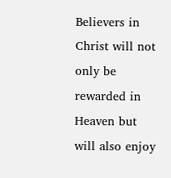Believers in Christ will not only be rewarded in Heaven but will also enjoy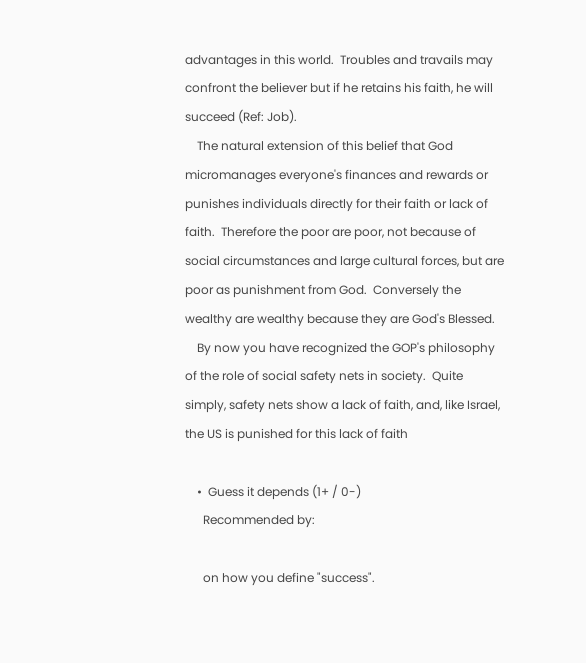advantages in this world.  Troubles and travails may confront the believer but if he retains his faith, he will succeed (Ref: Job).
    The natural extension of this belief that God micromanages everyone's finances and rewards or punishes individuals directly for their faith or lack of faith.  Therefore the poor are poor, not because of social circumstances and large cultural forces, but are poor as punishment from God.  Conversely the wealthy are wealthy because they are God's Blessed.
    By now you have recognized the GOP's philosophy of the role of social safety nets in society.  Quite simply, safety nets show a lack of faith, and, like Israel, the US is punished for this lack of faith

    •  Guess it depends (1+ / 0-)
      Recommended by:

      on how you define "success".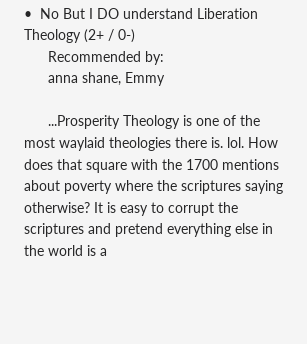•  No But I DO understand Liberation Theology (2+ / 0-)
      Recommended by:
      anna shane, Emmy

      ...Prosperity Theology is one of the most waylaid theologies there is. lol. How does that square with the 1700 mentions about poverty where the scriptures saying otherwise? It is easy to corrupt the scriptures and pretend everything else in the world is a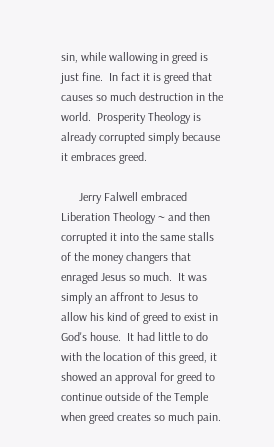sin, while wallowing in greed is just fine.  In fact it is greed that causes so much destruction in the world.  Prosperity Theology is already corrupted simply because it embraces greed.

      Jerry Falwell embraced Liberation Theology ~ and then corrupted it into the same stalls of the money changers that enraged Jesus so much.  It was simply an affront to Jesus to allow his kind of greed to exist in God's house.  It had little to do with the location of this greed, it showed an approval for greed to continue outside of the Temple when greed creates so much pain.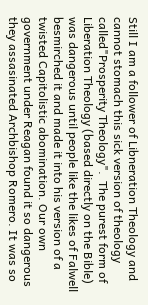Still I am a follower of Libneration Theology and cannot stomach this sick version of theology called"Prosperity Theology".  The purest form of Liberation Theology (based directly on the Bible) was dangerous until people like the likes of Falwell besmirched it and made it into his version of a twisted Capitolistic abomination. Our own government under Reagan found it so dangerous they assasinated Archbishop Romero. It was so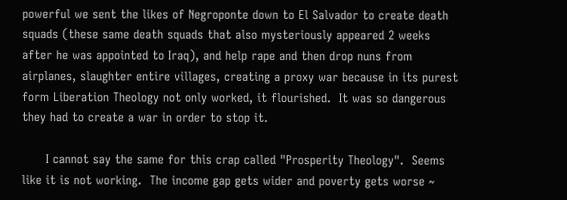powerful we sent the likes of Negroponte down to El Salvador to create death squads (these same death squads that also mysteriously appeared 2 weeks after he was appointed to Iraq), and help rape and then drop nuns from airplanes, slaughter entire villages, creating a proxy war because in its purest form Liberation Theology not only worked, it flourished.  It was so dangerous they had to create a war in order to stop it.

      I cannot say the same for this crap called "Prosperity Theology".  Seems like it is not working.  The income gap gets wider and poverty gets worse ~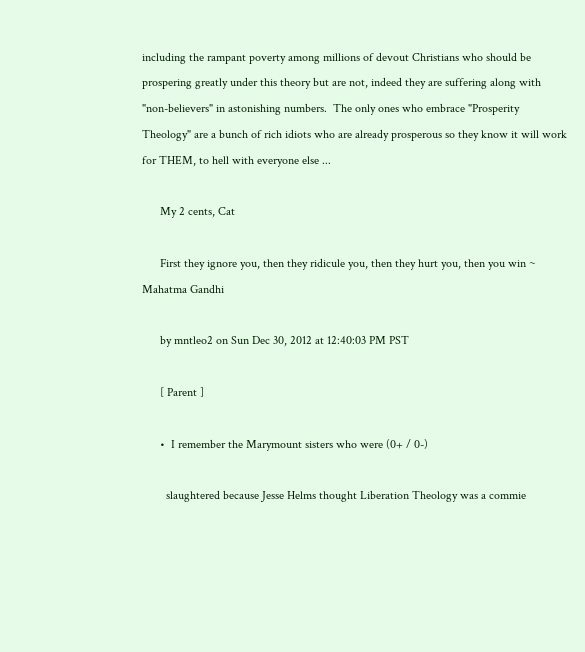including the rampant poverty among millions of devout Christians who should be prospering greatly under this theory but are not, indeed they are suffering along with "non-believers" in astonishing numbers.  The only ones who embrace "Prosperity Theology" are a bunch of rich idiots who are already prosperous so they know it will work for THEM, to hell with everyone else ...

      My 2 cents, Cat

      First they ignore you, then they ridicule you, then they hurt you, then you win ~ Mahatma Gandhi

      by mntleo2 on Sun Dec 30, 2012 at 12:40:03 PM PST

      [ Parent ]

      •  I remember the Marymount sisters who were (0+ / 0-)

        slaughtered because Jesse Helms thought Liberation Theology was a commie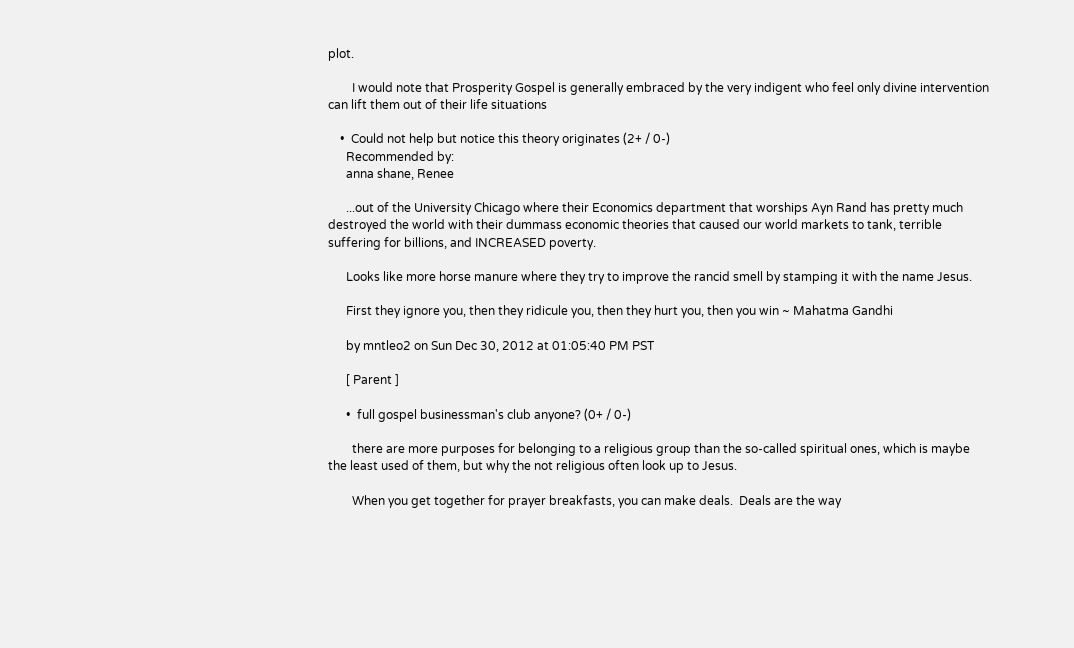plot.

        I would note that Prosperity Gospel is generally embraced by the very indigent who feel only divine intervention can lift them out of their life situations

    •  Could not help but notice this theory originates (2+ / 0-)
      Recommended by:
      anna shane, Renee

      ...out of the University Chicago where their Economics department that worships Ayn Rand has pretty much destroyed the world with their dummass economic theories that caused our world markets to tank, terrible suffering for billions, and INCREASED poverty.

      Looks like more horse manure where they try to improve the rancid smell by stamping it with the name Jesus.

      First they ignore you, then they ridicule you, then they hurt you, then you win ~ Mahatma Gandhi

      by mntleo2 on Sun Dec 30, 2012 at 01:05:40 PM PST

      [ Parent ]

      •  full gospel businessman's club anyone? (0+ / 0-)

        there are more purposes for belonging to a religious group than the so-called spiritual ones, which is maybe the least used of them, but why the not religious often look up to Jesus.

        When you get together for prayer breakfasts, you can make deals.  Deals are the way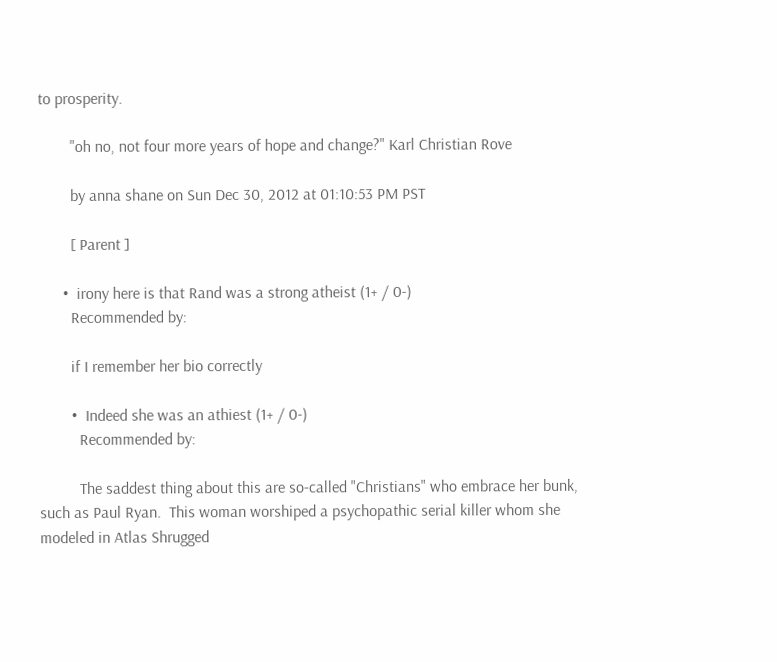to prosperity.

        "oh no, not four more years of hope and change?" Karl Christian Rove

        by anna shane on Sun Dec 30, 2012 at 01:10:53 PM PST

        [ Parent ]

      •  irony here is that Rand was a strong atheist (1+ / 0-)
        Recommended by:

        if I remember her bio correctly

        •  Indeed she was an athiest (1+ / 0-)
          Recommended by:

          The saddest thing about this are so-called "Christians" who embrace her bunk, such as Paul Ryan.  This woman worshiped a psychopathic serial killer whom she modeled in Atlas Shrugged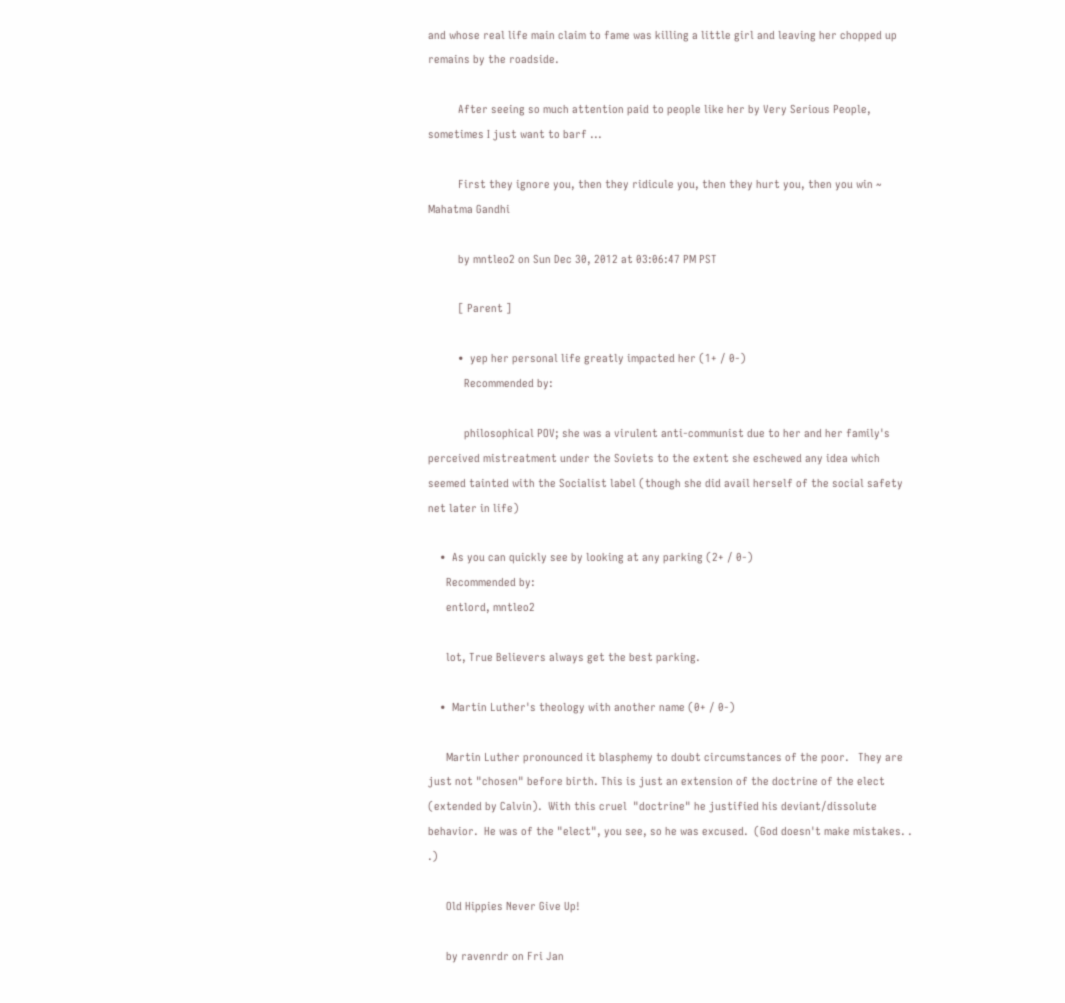and whose real life main claim to fame was killing a little girl and leaving her chopped up remains by the roadside.

          After seeing so much attention paid to people like her by Very Serious People, sometimes I just want to barf ...

          First they ignore you, then they ridicule you, then they hurt you, then you win ~ Mahatma Gandhi

          by mntleo2 on Sun Dec 30, 2012 at 03:06:47 PM PST

          [ Parent ]

          •  yep her personal life greatly impacted her (1+ / 0-)
            Recommended by:

            philosophical POV; she was a virulent anti-communist due to her and her family's perceived mistreatment under the Soviets to the extent she eschewed any idea which seemed tainted with the Socialist label (though she did avail herself of the social safety net later in life)

    •  As you can quickly see by looking at any parking (2+ / 0-)
      Recommended by:
      entlord, mntleo2

      lot, True Believers always get the best parking.

    •  Martin Luther's theology with another name (0+ / 0-)

      Martin Luther pronounced it blasphemy to doubt circumstances of the poor.   They are just not "chosen" before birth. This is just an extension of the doctrine of the elect (extended by Calvin).  With this cruel  "doctrine" he justified his deviant/dissolute behavior.  He was of the "elect", you see, so he was excused.  (God doesn't make mistakes. . .)

      Old Hippies Never Give Up!

      by ravenrdr on Fri Jan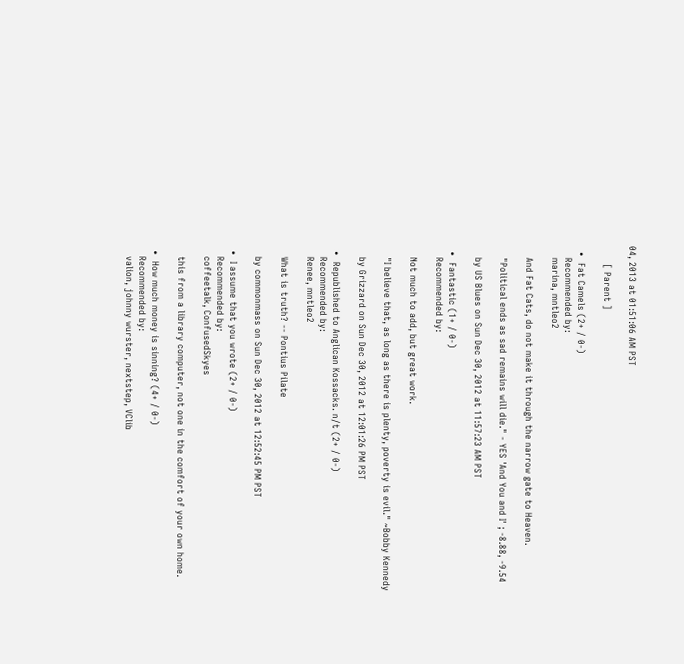04, 2013 at 01:51:06 AM PST

      [ Parent ]

  •  Fat Camels (2+ / 0-)
    Recommended by:
    marina, mntleo2

    And Fat Cats, do not make it through the narrow gate to Heaven.

    "Political ends as sad remains will die." - YES 'And You and I' ; -8.88, -9.54

    by US Blues on Sun Dec 30, 2012 at 11:57:23 AM PST

  •  Fantastic (1+ / 0-)
    Recommended by:

    Not much to add, but great work.

    "I believe that, as long as there is plenty, poverty is evil." ~Bobby Kennedy

    by Grizzard on Sun Dec 30, 2012 at 12:01:26 PM PST

  •  Republished to Anglican Kossacks. n/t (2+ / 0-)
    Recommended by:
    Renee, mntleo2

    What is truth? -- Pontius Pilate

    by commonmass on Sun Dec 30, 2012 at 12:52:45 PM PST

  •  I assume that you wrote (2+ / 0-)
    Recommended by:
    coffeetalk, ConfusedSkyes

    this from a library computer, not one in the comfort of your own home.

  •  How much money is sinning? (4+ / 0-)
    Recommended by:
    valion, johnny wurster, nextstep, VClib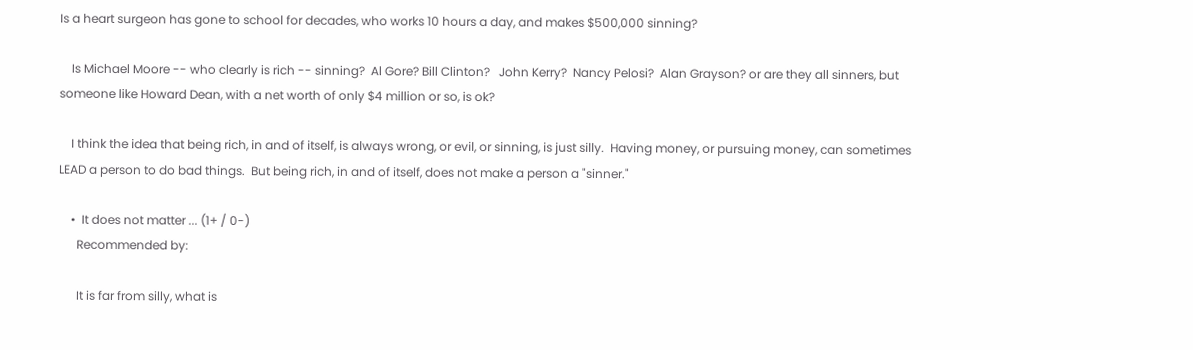Is a heart surgeon has gone to school for decades, who works 10 hours a day, and makes $500,000 sinning?

    Is Michael Moore -- who clearly is rich -- sinning?  Al Gore? Bill Clinton?   John Kerry?  Nancy Pelosi?  Alan Grayson? or are they all sinners, but someone like Howard Dean, with a net worth of only $4 million or so, is ok?

    I think the idea that being rich, in and of itself, is always wrong, or evil, or sinning, is just silly.  Having money, or pursuing money, can sometimes  LEAD a person to do bad things.  But being rich, in and of itself, does not make a person a "sinner."

    •  It does not matter ... (1+ / 0-)
      Recommended by:

      It is far from silly, what is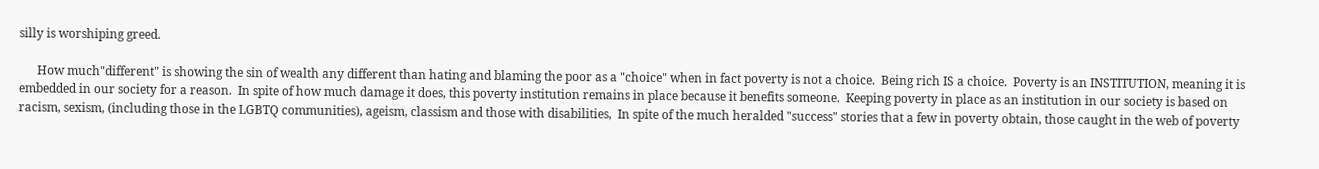silly is worshiping greed.

      How much"different" is showing the sin of wealth any different than hating and blaming the poor as a "choice" when in fact poverty is not a choice.  Being rich IS a choice.  Poverty is an INSTITUTION, meaning it is embedded in our society for a reason.  In spite of how much damage it does, this poverty institution remains in place because it benefits someone.  Keeping poverty in place as an institution in our society is based on racism, sexism, (including those in the LGBTQ communities), ageism, classism and those with disabilities,  In spite of the much heralded "success" stories that a few in poverty obtain, those caught in the web of poverty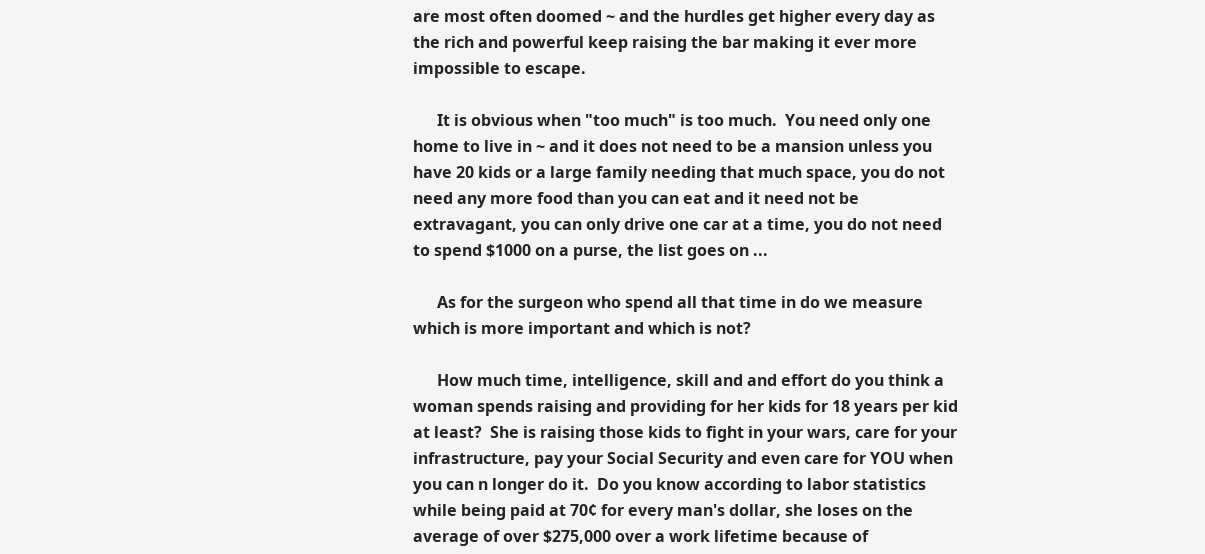are most often doomed ~ and the hurdles get higher every day as the rich and powerful keep raising the bar making it ever more impossible to escape.

      It is obvious when "too much" is too much.  You need only one home to live in ~ and it does not need to be a mansion unless you have 20 kids or a large family needing that much space, you do not need any more food than you can eat and it need not be extravagant, you can only drive one car at a time, you do not need to spend $1000 on a purse, the list goes on ...

      As for the surgeon who spend all that time in do we measure which is more important and which is not?

      How much time, intelligence, skill and and effort do you think a woman spends raising and providing for her kids for 18 years per kid at least?  She is raising those kids to fight in your wars, care for your infrastructure, pay your Social Security and even care for YOU when you can n longer do it.  Do you know according to labor statistics while being paid at 70¢ for every man's dollar, she loses on the average of over $275,000 over a work lifetime because of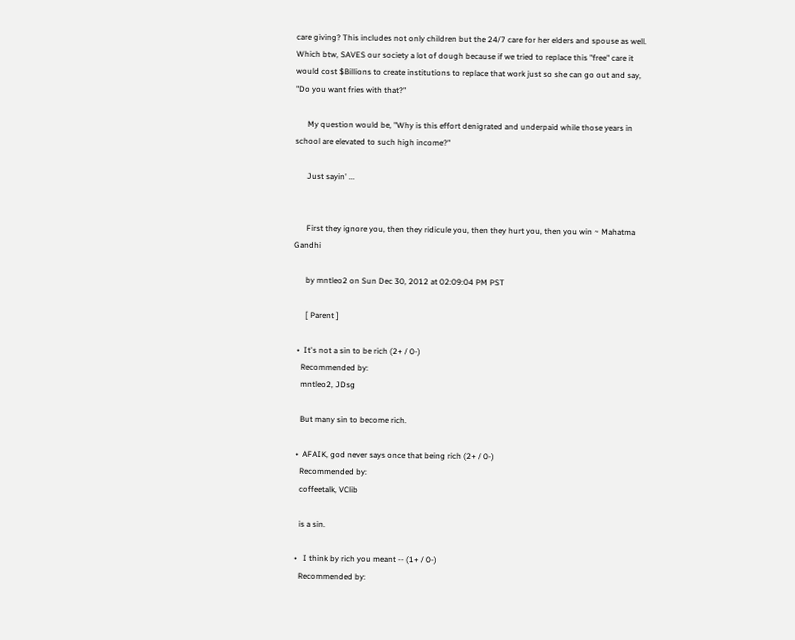care giving? This includes not only children but the 24/7 care for her elders and spouse as well.   Which btw, SAVES our society a lot of dough because if we tried to replace this "free" care it would cost $Billions to create institutions to replace that work just so she can go out and say, "Do you want fries with that?"

      My question would be, "Why is this effort denigrated and underpaid while those years in school are elevated to such high income?"

      Just sayin' ...


      First they ignore you, then they ridicule you, then they hurt you, then you win ~ Mahatma Gandhi

      by mntleo2 on Sun Dec 30, 2012 at 02:09:04 PM PST

      [ Parent ]

  •  It's not a sin to be rich (2+ / 0-)
    Recommended by:
    mntleo2, JDsg

    But many sin to become rich.

  •  AFAIK, god never says once that being rich (2+ / 0-)
    Recommended by:
    coffeetalk, VClib

    is a sin.

  •   I think by rich you meant -- (1+ / 0-)
    Recommended by: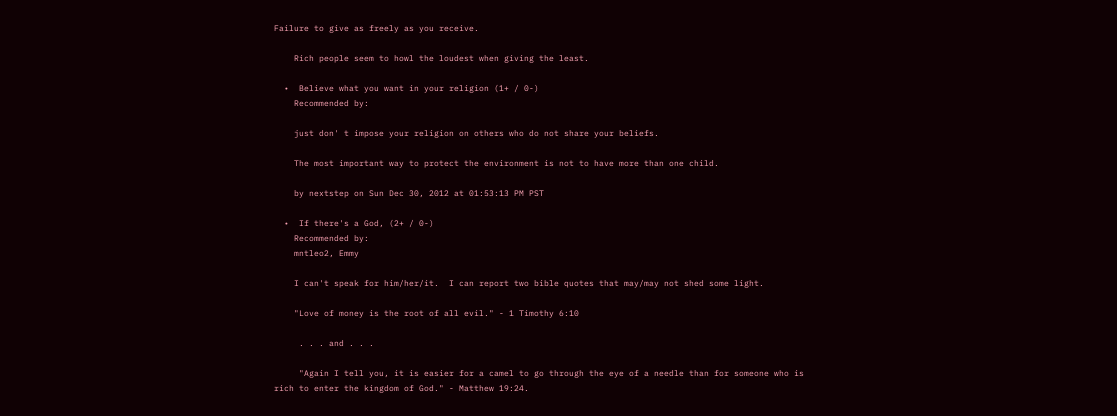Failure to give as freely as you receive.

    Rich people seem to howl the loudest when giving the least.

  •  Believe what you want in your religion (1+ / 0-)
    Recommended by:

    just don' t impose your religion on others who do not share your beliefs.

    The most important way to protect the environment is not to have more than one child.

    by nextstep on Sun Dec 30, 2012 at 01:53:13 PM PST

  •  If there's a God, (2+ / 0-)
    Recommended by:
    mntleo2, Emmy

    I can't speak for him/her/it.  I can report two bible quotes that may/may not shed some light.

    "Love of money is the root of all evil." - 1 Timothy 6:10

     . . . and . . .

     "Again I tell you, it is easier for a camel to go through the eye of a needle than for someone who is rich to enter the kingdom of God." - Matthew 19:24.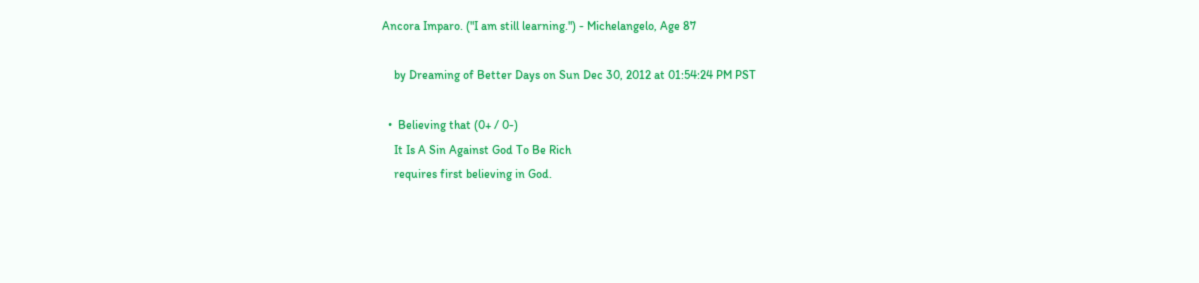Ancora Imparo. ("I am still learning.") - Michelangelo, Age 87

    by Dreaming of Better Days on Sun Dec 30, 2012 at 01:54:24 PM PST

  •  Believing that (0+ / 0-)
    It Is A Sin Against God To Be Rich
    requires first believing in God.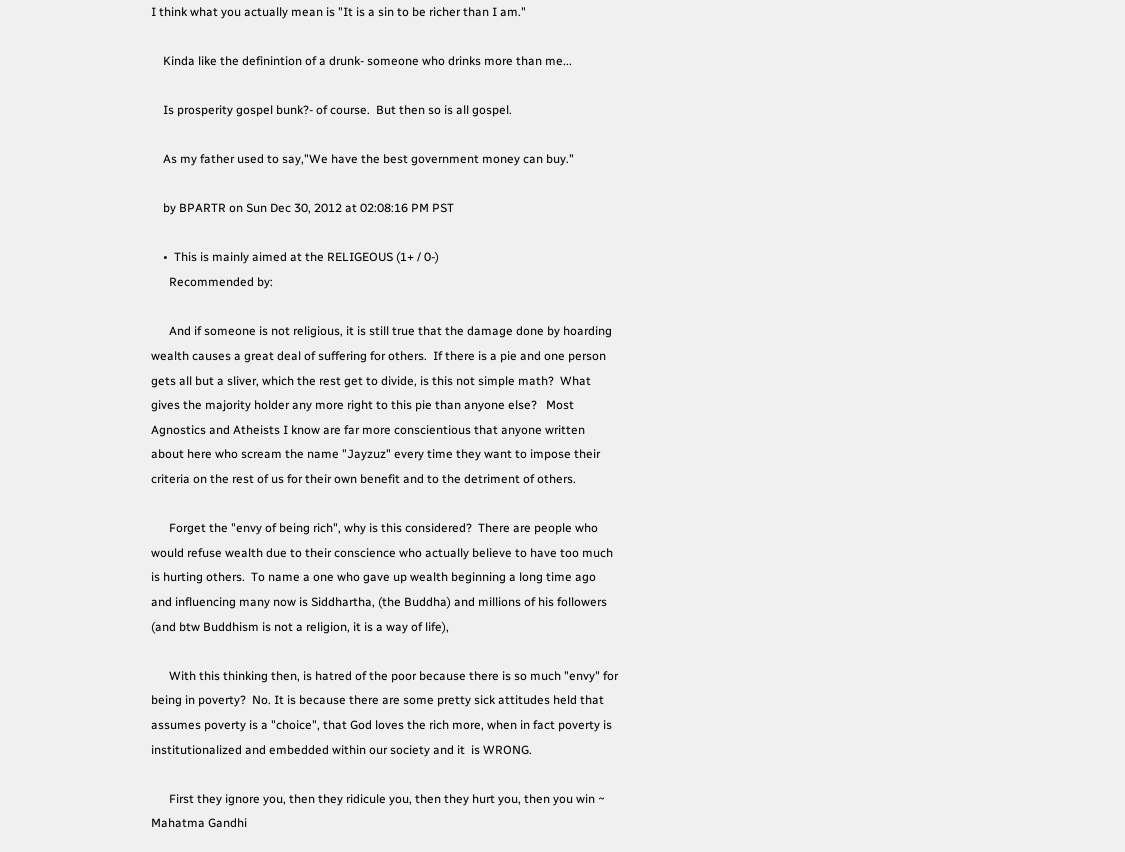I think what you actually mean is "It is a sin to be richer than I am."

    Kinda like the definintion of a drunk- someone who drinks more than me...

    Is prosperity gospel bunk?- of course.  But then so is all gospel.

    As my father used to say,"We have the best government money can buy."

    by BPARTR on Sun Dec 30, 2012 at 02:08:16 PM PST

    •  This is mainly aimed at the RELIGEOUS (1+ / 0-)
      Recommended by:

      And if someone is not religious, it is still true that the damage done by hoarding wealth causes a great deal of suffering for others.  If there is a pie and one person gets all but a sliver, which the rest get to divide, is this not simple math?  What gives the majority holder any more right to this pie than anyone else?   Most Agnostics and Atheists I know are far more conscientious that anyone written about here who scream the name "Jayzuz" every time they want to impose their criteria on the rest of us for their own benefit and to the detriment of others.

      Forget the "envy of being rich", why is this considered?  There are people who would refuse wealth due to their conscience who actually believe to have too much is hurting others.  To name a one who gave up wealth beginning a long time ago and influencing many now is Siddhartha, (the Buddha) and millions of his followers (and btw Buddhism is not a religion, it is a way of life),

      With this thinking then, is hatred of the poor because there is so much "envy" for being in poverty?  No. It is because there are some pretty sick attitudes held that assumes poverty is a "choice", that God loves the rich more, when in fact poverty is institutionalized and embedded within our society and it  is WRONG.

      First they ignore you, then they ridicule you, then they hurt you, then you win ~ Mahatma Gandhi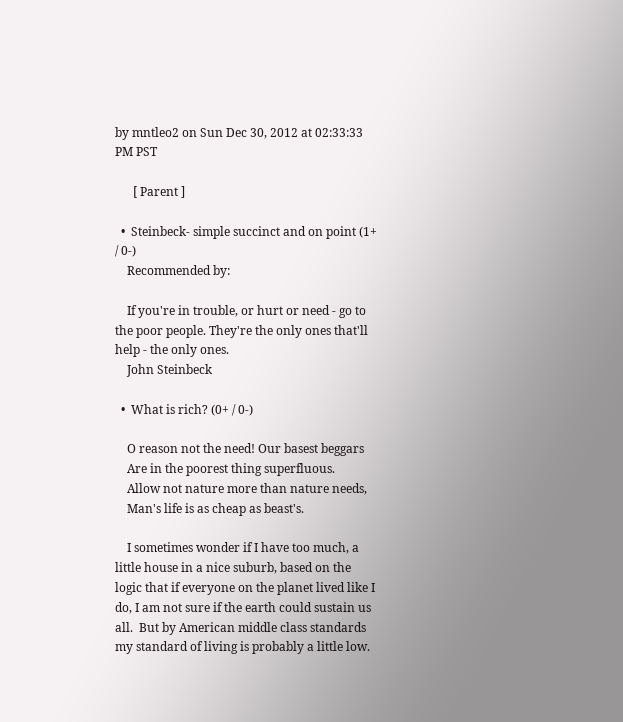by mntleo2 on Sun Dec 30, 2012 at 02:33:33 PM PST

      [ Parent ]

  •  Steinbeck- simple succinct and on point (1+ / 0-)
    Recommended by:

    If you're in trouble, or hurt or need - go to the poor people. They're the only ones that'll help - the only ones.
    John Steinbeck

  •  What is rich? (0+ / 0-)

    O reason not the need! Our basest beggars
    Are in the poorest thing superfluous.
    Allow not nature more than nature needs,
    Man's life is as cheap as beast's.

    I sometimes wonder if I have too much, a little house in a nice suburb, based on the logic that if everyone on the planet lived like I do, I am not sure if the earth could sustain us all.  But by American middle class standards my standard of living is probably a little low.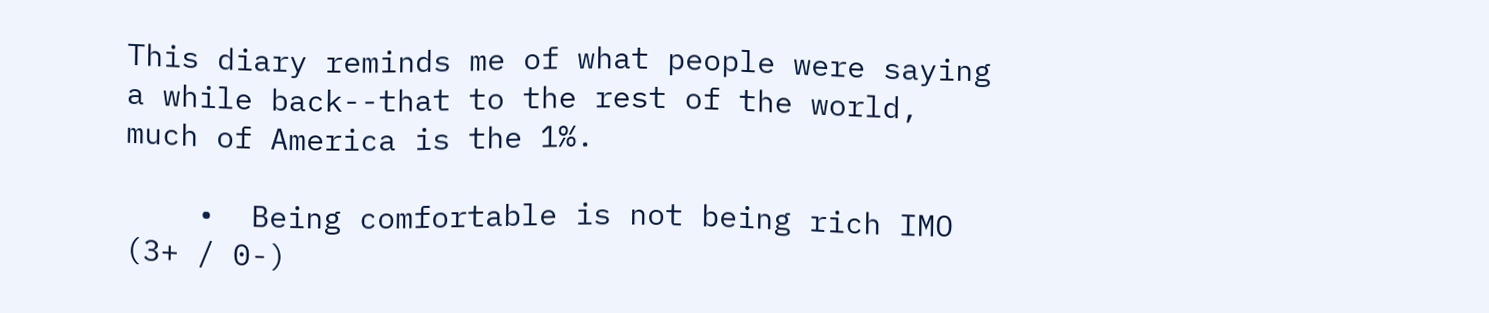This diary reminds me of what people were saying a while back--that to the rest of the world, much of America is the 1%.

    •  Being comfortable is not being rich IMO (3+ / 0-)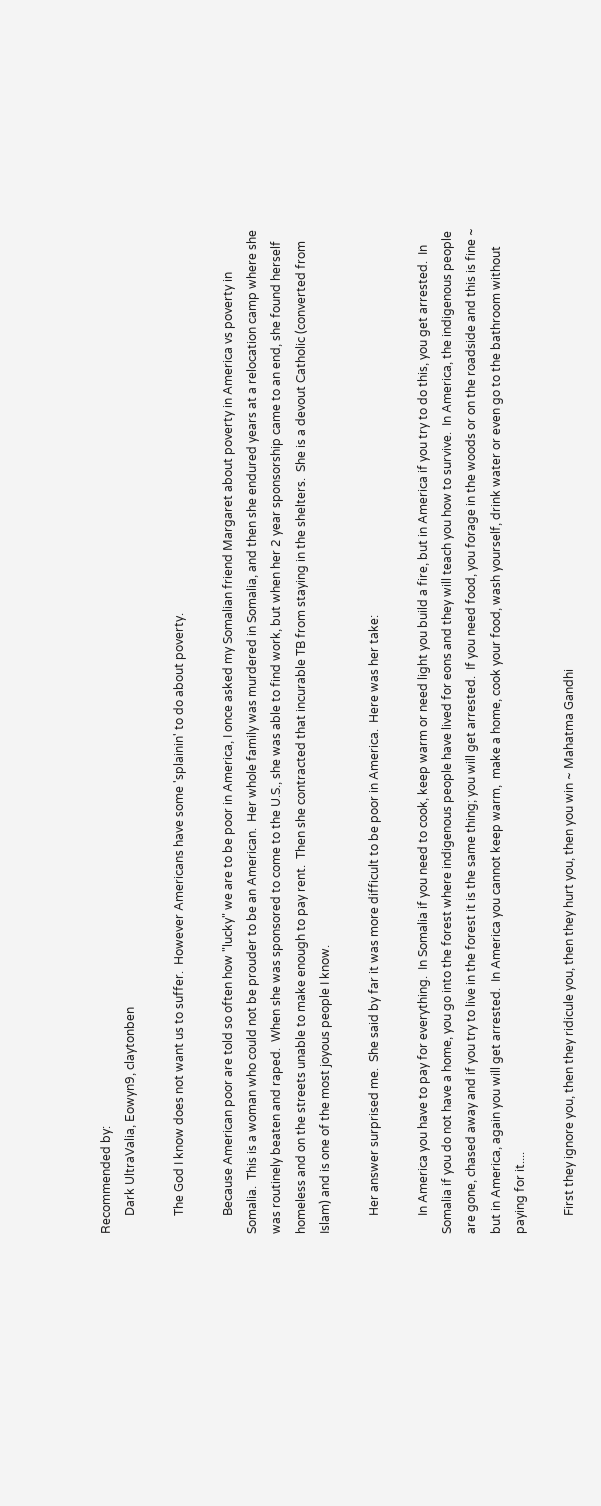Recommended by:
      Dark UltraValia, Eowyn9, claytonben

      The God I know does not want us to suffer.  However Americans have some 'splainin' to do about poverty.

      Because American poor are told so often how "lucky" we are to be poor in America, I once asked my Somalian friend Margaret about poverty in America vs poverty in Somalia.  This is a woman who could not be prouder to be an American.  Her whole family was murdered in Somalia, and then she endured years at a relocation camp where she was routinely beaten and raped.  When she was sponsored to come to the U.S., she was able to find work, but when her 2 year sponsorship came to an end, she found herself homeless and on the streets unable to make enough to pay rent.  Then she contracted that incurable TB from staying in the shelters.  She is a devout Catholic (converted from Islam) and is one of the most joyous people I know.

      Her answer surprised me.  She said by far it was more difficult to be poor in America.  Here was her take:

      In America you have to pay for everything.  In Somalia if you need to cook, keep warm or need light you build a fire, but in America if you try to do this, you get arrested.  In Somalia if you do not have a home, you go into the forest where indigenous people have lived for eons and they will teach you how to survive.  In America, the indigenous people are gone, chased away and if you try to live in the forest it is the same thing; you will get arrested.  If you need food, you forage in the woods or on the roadside and this is fine ~ but in America, again you will get arrested.  In America you cannot keep warm,  make a home, cook your food, wash yourself, drink water or even go to the bathroom without paying for it....

      First they ignore you, then they ridicule you, then they hurt you, then you win ~ Mahatma Gandhi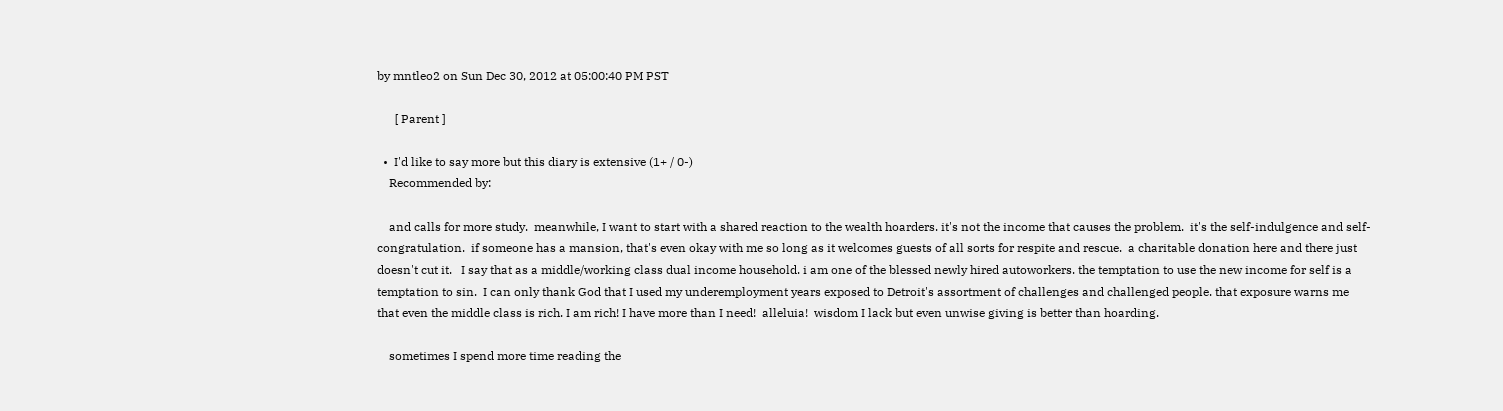by mntleo2 on Sun Dec 30, 2012 at 05:00:40 PM PST

      [ Parent ]

  •  I'd like to say more but this diary is extensive (1+ / 0-)
    Recommended by:

    and calls for more study.  meanwhile, I want to start with a shared reaction to the wealth hoarders. it's not the income that causes the problem.  it's the self-indulgence and self-congratulation.  if someone has a mansion, that's even okay with me so long as it welcomes guests of all sorts for respite and rescue.  a charitable donation here and there just doesn't cut it.   I say that as a middle/working class dual income household. i am one of the blessed newly hired autoworkers. the temptation to use the new income for self is a temptation to sin.  I can only thank God that I used my underemployment years exposed to Detroit's assortment of challenges and challenged people. that exposure warns me that even the middle class is rich. I am rich! I have more than I need!  alleluia!  wisdom I lack but even unwise giving is better than hoarding.

    sometimes I spend more time reading the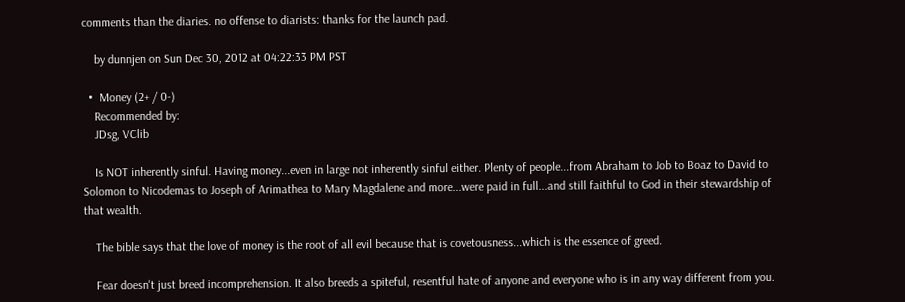comments than the diaries. no offense to diarists: thanks for the launch pad.

    by dunnjen on Sun Dec 30, 2012 at 04:22:33 PM PST

  •  Money (2+ / 0-)
    Recommended by:
    JDsg, VClib

    Is NOT inherently sinful. Having money...even in large not inherently sinful either. Plenty of people...from Abraham to Job to Boaz to David to Solomon to Nicodemas to Joseph of Arimathea to Mary Magdalene and more...were paid in full...and still faithful to God in their stewardship of that wealth.

    The bible says that the love of money is the root of all evil because that is covetousness...which is the essence of greed.

    Fear doesn't just breed incomprehension. It also breeds a spiteful, resentful hate of anyone and everyone who is in any way different from you.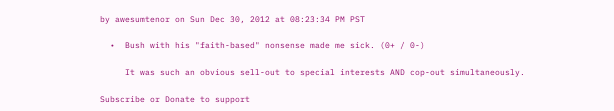by awesumtenor on Sun Dec 30, 2012 at 08:23:34 PM PST

  •  Bush with his "faith-based" nonsense made me sick. (0+ / 0-)

     It was such an obvious sell-out to special interests AND cop-out simultaneously.

Subscribe or Donate to support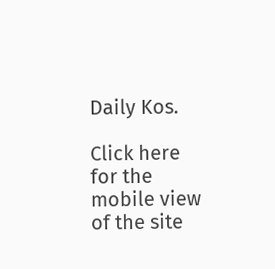Daily Kos.

Click here for the mobile view of the site